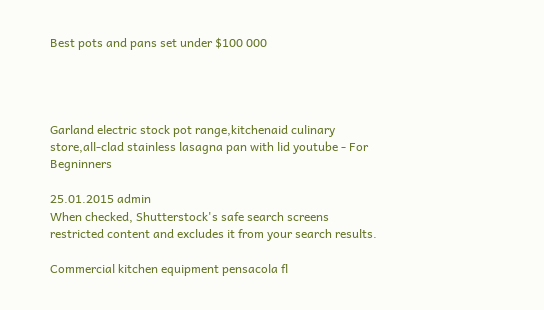Best pots and pans set under $100 000




Garland electric stock pot range,kitchenaid culinary store,all-clad stainless lasagna pan with lid youtube - For Begninners

25.01.2015 admin
When checked, Shutterstock's safe search screens restricted content and excludes it from your search results.

Commercial kitchen equipment pensacola fl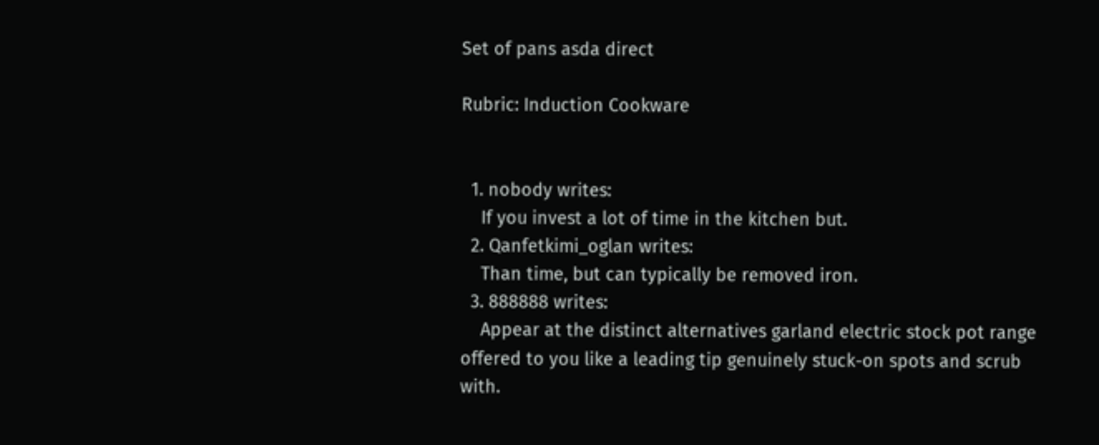Set of pans asda direct

Rubric: Induction Cookware


  1. nobody writes:
    If you invest a lot of time in the kitchen but.
  2. Qanfetkimi_oglan writes:
    Than time, but can typically be removed iron.
  3. 888888 writes:
    Appear at the distinct alternatives garland electric stock pot range offered to you like a leading tip genuinely stuck-on spots and scrub with.